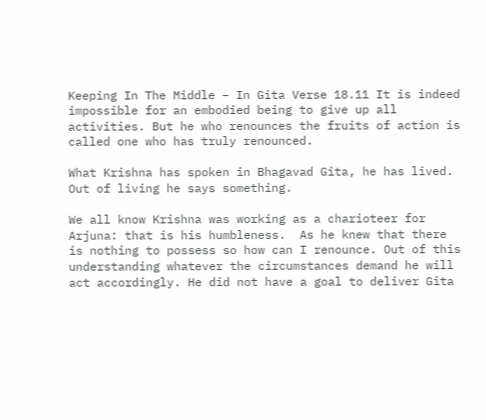Keeping In The Middle – In Gita Verse 18.11 It is indeed impossible for an embodied being to give up all activities. But he who renounces the fruits of action is called one who has truly renounced.

What Krishna has spoken in Bhagavad Gita, he has lived. Out of living he says something.

We all know Krishna was working as a charioteer for Arjuna: that is his humbleness.  As he knew that there is nothing to possess so how can I renounce. Out of this understanding whatever the circumstances demand he will act accordingly. He did not have a goal to deliver Gita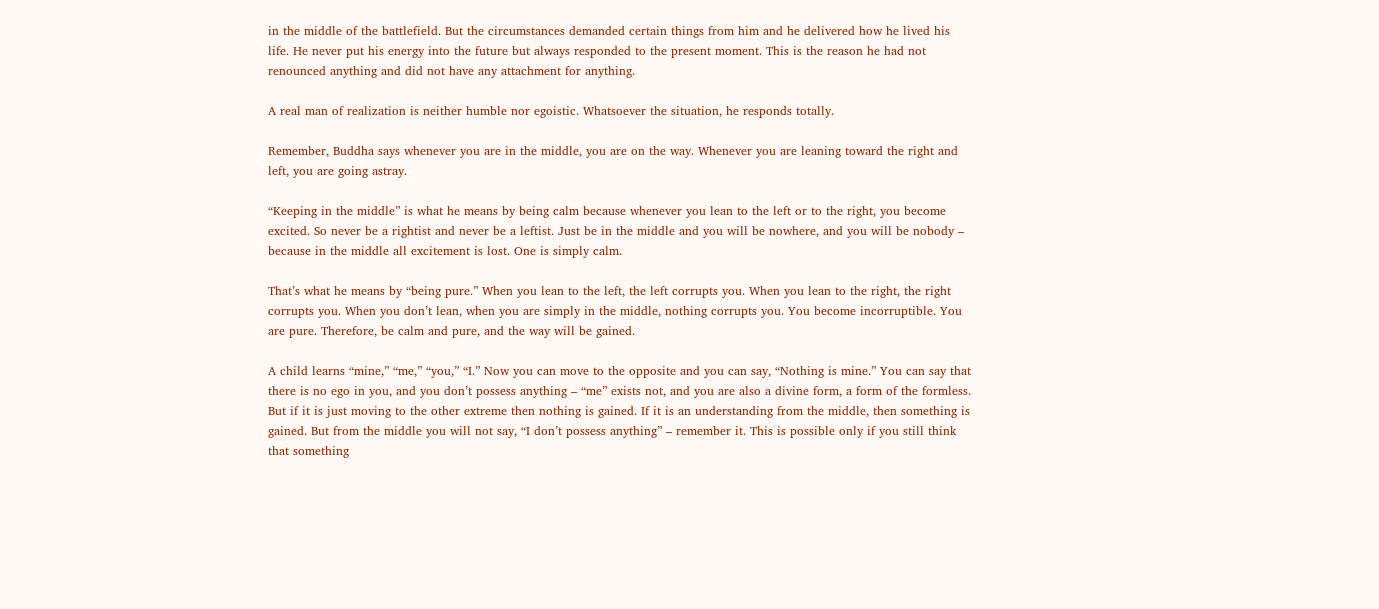in the middle of the battlefield. But the circumstances demanded certain things from him and he delivered how he lived his life. He never put his energy into the future but always responded to the present moment. This is the reason he had not renounced anything and did not have any attachment for anything.

A real man of realization is neither humble nor egoistic. Whatsoever the situation, he responds totally.

Remember, Buddha says whenever you are in the middle, you are on the way. Whenever you are leaning toward the right and left, you are going astray.

“Keeping in the middle” is what he means by being calm because whenever you lean to the left or to the right, you become excited. So never be a rightist and never be a leftist. Just be in the middle and you will be nowhere, and you will be nobody – because in the middle all excitement is lost. One is simply calm.

That’s what he means by “being pure.” When you lean to the left, the left corrupts you. When you lean to the right, the right corrupts you. When you don’t lean, when you are simply in the middle, nothing corrupts you. You become incorruptible. You are pure. Therefore, be calm and pure, and the way will be gained.

A child learns “mine,” “me,” “you,” “I.” Now you can move to the opposite and you can say, “Nothing is mine.” You can say that there is no ego in you, and you don’t possess anything – “me” exists not, and you are also a divine form, a form of the formless. But if it is just moving to the other extreme then nothing is gained. If it is an understanding from the middle, then something is gained. But from the middle you will not say, “I don’t possess anything” – remember it. This is possible only if you still think that something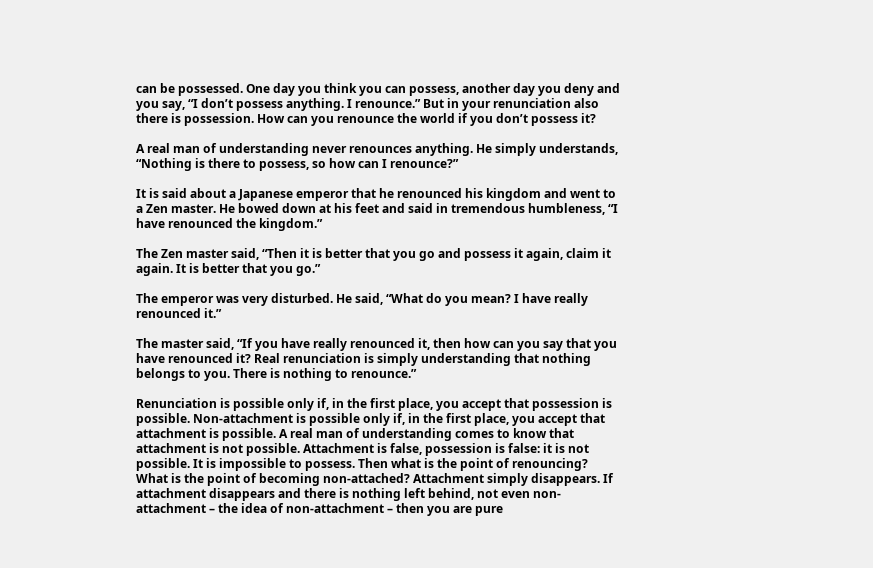can be possessed. One day you think you can possess, another day you deny and you say, “I don’t possess anything. I renounce.” But in your renunciation also there is possession. How can you renounce the world if you don’t possess it?

A real man of understanding never renounces anything. He simply understands, “Nothing is there to possess, so how can I renounce?”

It is said about a Japanese emperor that he renounced his kingdom and went to a Zen master. He bowed down at his feet and said in tremendous humbleness, “I have renounced the kingdom.”

The Zen master said, “Then it is better that you go and possess it again, claim it again. It is better that you go.”

The emperor was very disturbed. He said, “What do you mean? I have really renounced it.”

The master said, “If you have really renounced it, then how can you say that you have renounced it? Real renunciation is simply understanding that nothing belongs to you. There is nothing to renounce.”

Renunciation is possible only if, in the first place, you accept that possession is possible. Non-attachment is possible only if, in the first place, you accept that attachment is possible. A real man of understanding comes to know that attachment is not possible. Attachment is false, possession is false: it is not possible. It is impossible to possess. Then what is the point of renouncing? What is the point of becoming non-attached? Attachment simply disappears. If attachment disappears and there is nothing left behind, not even non-attachment – the idea of non-attachment – then you are pure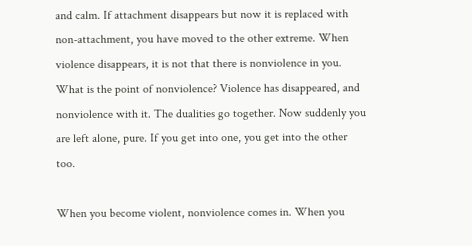and calm. If attachment disappears but now it is replaced with non-attachment, you have moved to the other extreme. When violence disappears, it is not that there is nonviolence in you. What is the point of nonviolence? Violence has disappeared, and nonviolence with it. The dualities go together. Now suddenly you are left alone, pure. If you get into one, you get into the other too.

When you become violent, nonviolence comes in. When you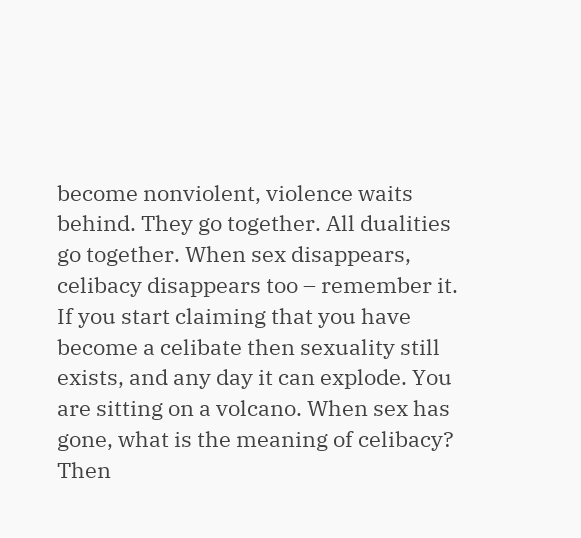become nonviolent, violence waits behind. They go together. All dualities go together. When sex disappears, celibacy disappears too – remember it. If you start claiming that you have become a celibate then sexuality still exists, and any day it can explode. You are sitting on a volcano. When sex has gone, what is the meaning of celibacy? Then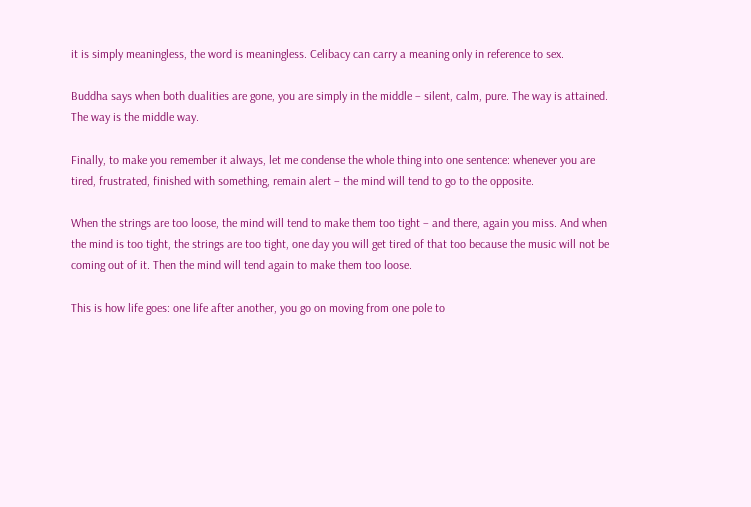it is simply meaningless, the word is meaningless. Celibacy can carry a meaning only in reference to sex.

Buddha says when both dualities are gone, you are simply in the middle – silent, calm, pure. The way is attained. The way is the middle way.

Finally, to make you remember it always, let me condense the whole thing into one sentence: whenever you are tired, frustrated, finished with something, remain alert – the mind will tend to go to the opposite.

When the strings are too loose, the mind will tend to make them too tight – and there, again you miss. And when the mind is too tight, the strings are too tight, one day you will get tired of that too because the music will not be coming out of it. Then the mind will tend again to make them too loose.

This is how life goes: one life after another, you go on moving from one pole to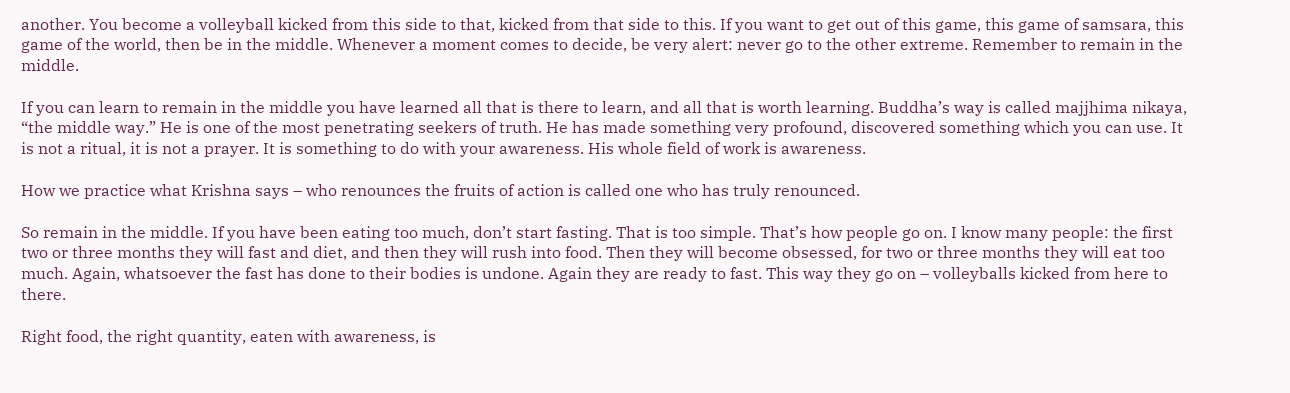another. You become a volleyball kicked from this side to that, kicked from that side to this. If you want to get out of this game, this game of samsara, this game of the world, then be in the middle. Whenever a moment comes to decide, be very alert: never go to the other extreme. Remember to remain in the middle.

If you can learn to remain in the middle you have learned all that is there to learn, and all that is worth learning. Buddha’s way is called majjhima nikaya, “the middle way.” He is one of the most penetrating seekers of truth. He has made something very profound, discovered something which you can use. It is not a ritual, it is not a prayer. It is something to do with your awareness. His whole field of work is awareness.

How we practice what Krishna says – who renounces the fruits of action is called one who has truly renounced.

So remain in the middle. If you have been eating too much, don’t start fasting. That is too simple. That’s how people go on. I know many people: the first two or three months they will fast and diet, and then they will rush into food. Then they will become obsessed, for two or three months they will eat too much. Again, whatsoever the fast has done to their bodies is undone. Again they are ready to fast. This way they go on – volleyballs kicked from here to there.

Right food, the right quantity, eaten with awareness, is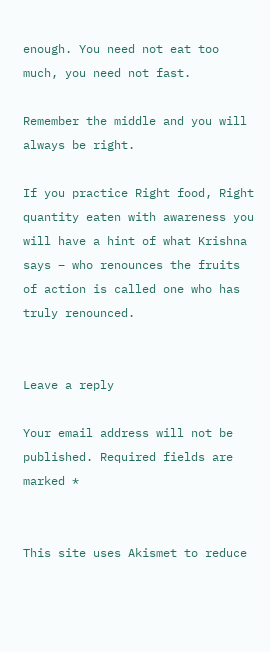enough. You need not eat too much, you need not fast.

Remember the middle and you will always be right.

If you practice Right food, Right quantity eaten with awareness you will have a hint of what Krishna says – who renounces the fruits of action is called one who has truly renounced.


Leave a reply

Your email address will not be published. Required fields are marked *


This site uses Akismet to reduce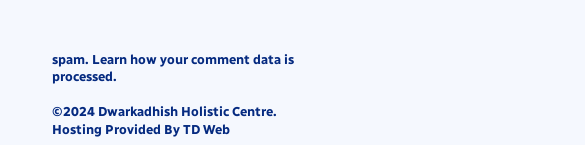spam. Learn how your comment data is processed.

©2024 Dwarkadhish Holistic Centre. Hosting Provided By TD Web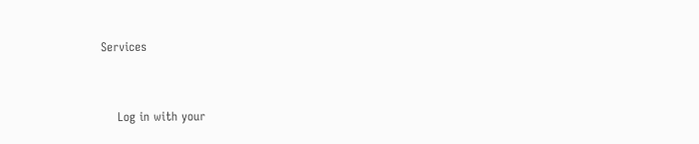Services


    Log in with your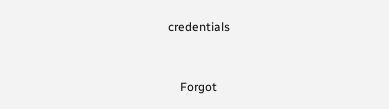credentials


    Forgot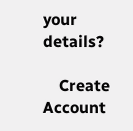your details?

    Create Account